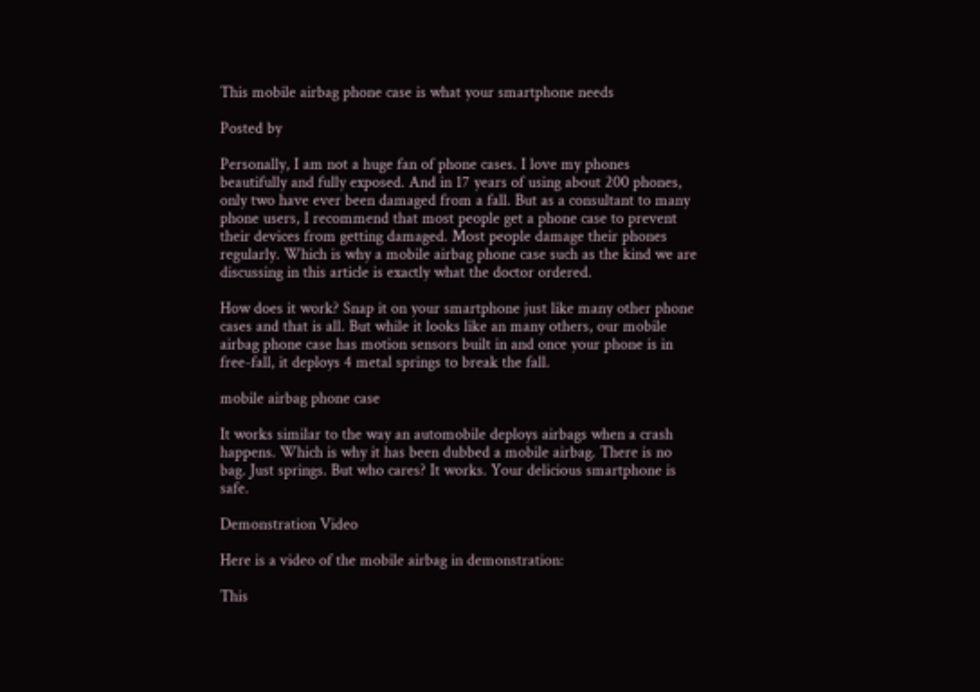This mobile airbag phone case is what your smartphone needs

Posted by

Personally, I am not a huge fan of phone cases. I love my phones beautifully and fully exposed. And in 17 years of using about 200 phones, only two have ever been damaged from a fall. But as a consultant to many phone users, I recommend that most people get a phone case to prevent their devices from getting damaged. Most people damage their phones regularly. Which is why a mobile airbag phone case such as the kind we are discussing in this article is exactly what the doctor ordered.

How does it work? Snap it on your smartphone just like many other phone cases and that is all. But while it looks like an many others, our mobile airbag phone case has motion sensors built in and once your phone is in free-fall, it deploys 4 metal springs to break the fall.

mobile airbag phone case

It works similar to the way an automobile deploys airbags when a crash happens. Which is why it has been dubbed a mobile airbag. There is no bag. Just springs. But who cares? It works. Your delicious smartphone is safe.

Demonstration Video

Here is a video of the mobile airbag in demonstration:

This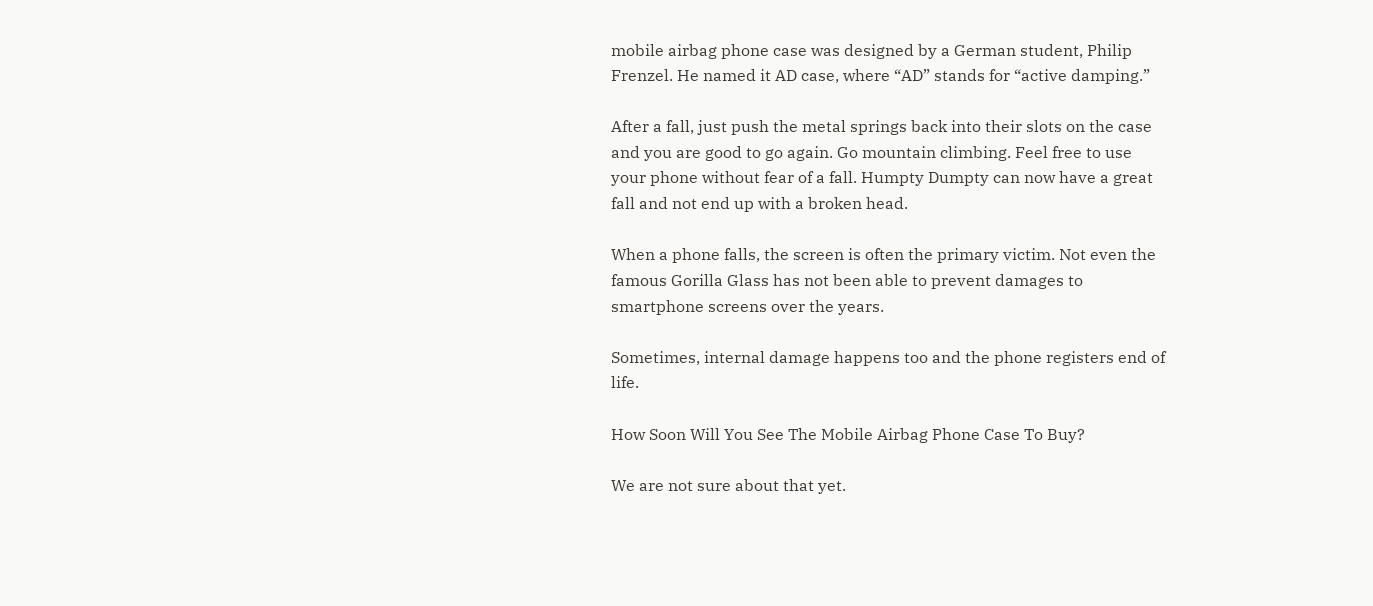mobile airbag phone case was designed by a German student, Philip Frenzel. He named it AD case, where “AD” stands for “active damping.”

After a fall, just push the metal springs back into their slots on the case and you are good to go again. Go mountain climbing. Feel free to use your phone without fear of a fall. Humpty Dumpty can now have a great fall and not end up with a broken head.

When a phone falls, the screen is often the primary victim. Not even the famous Gorilla Glass has not been able to prevent damages to smartphone screens over the years.

Sometimes, internal damage happens too and the phone registers end of life.

How Soon Will You See The Mobile Airbag Phone Case To Buy?

We are not sure about that yet.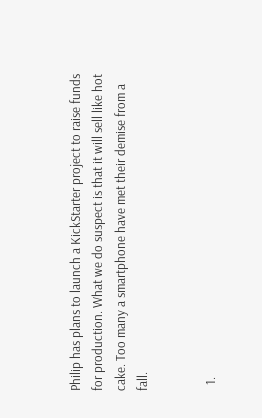Philip has plans to launch a KickStarter project to raise funds for production. What we do suspect is that it will sell like hot cake. Too many a smartphone have met their demise from a fall.


  1.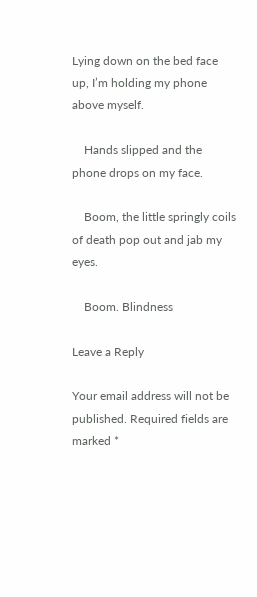Lying down on the bed face up, I’m holding my phone above myself.

    Hands slipped and the phone drops on my face.

    Boom, the little springly coils of death pop out and jab my eyes.

    Boom. Blindness

Leave a Reply

Your email address will not be published. Required fields are marked *